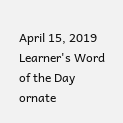April 15, 2019
Learner's Word of the Day
ornate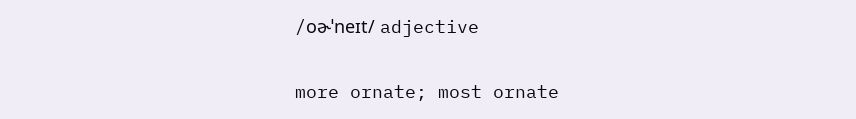/oɚˈneɪt/ adjective

more ornate; most ornate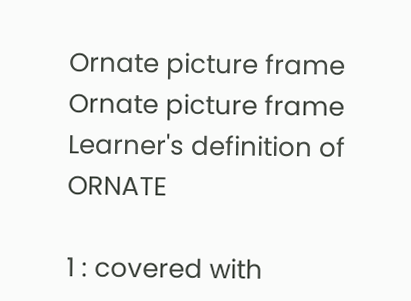Ornate picture frame
Ornate picture frame
Learner's definition of ORNATE

1 : covered with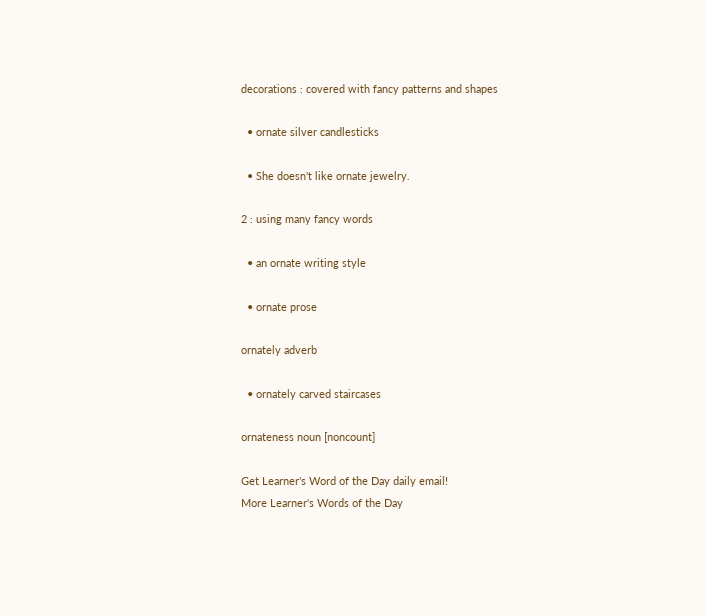decorations : covered with fancy patterns and shapes

  • ornate silver candlesticks

  • She doesn't like ornate jewelry.

2 : using many fancy words

  • an ornate writing style

  • ornate prose

ornately adverb

  • ornately carved staircases

ornateness noun [noncount]

Get Learner's Word of the Day daily email!
More Learner's Words of the Day